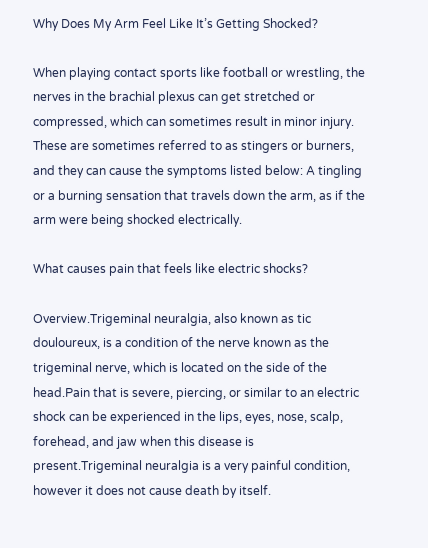Why Does My Arm Feel Like It’s Getting Shocked?

When playing contact sports like football or wrestling, the nerves in the brachial plexus can get stretched or compressed, which can sometimes result in minor injury. These are sometimes referred to as stingers or burners, and they can cause the symptoms listed below: A tingling or a burning sensation that travels down the arm, as if the arm were being shocked electrically.

What causes pain that feels like electric shocks?

Overview.Trigeminal neuralgia, also known as tic douloureux, is a condition of the nerve known as the trigeminal nerve, which is located on the side of the head.Pain that is severe, piercing, or similar to an electric shock can be experienced in the lips, eyes, nose, scalp, forehead, and jaw when this disease is present.Trigeminal neuralgia is a very painful condition, however it does not cause death by itself.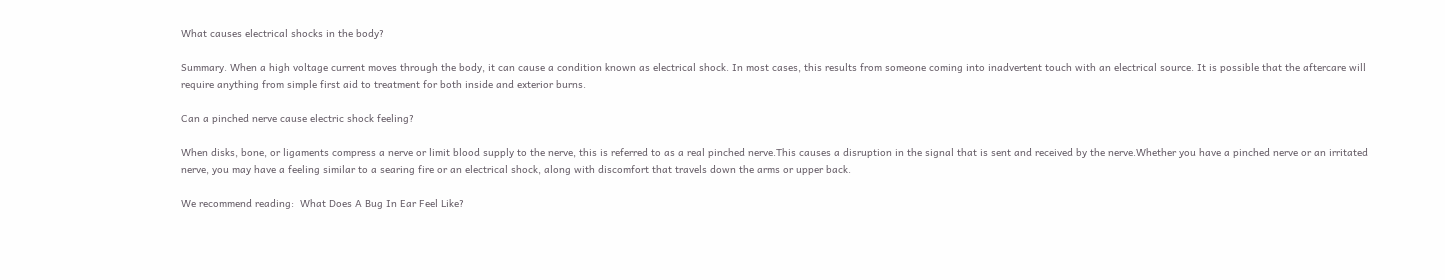What causes electrical shocks in the body?

Summary. When a high voltage current moves through the body, it can cause a condition known as electrical shock. In most cases, this results from someone coming into inadvertent touch with an electrical source. It is possible that the aftercare will require anything from simple first aid to treatment for both inside and exterior burns.

Can a pinched nerve cause electric shock feeling?

When disks, bone, or ligaments compress a nerve or limit blood supply to the nerve, this is referred to as a real pinched nerve.This causes a disruption in the signal that is sent and received by the nerve.Whether you have a pinched nerve or an irritated nerve, you may have a feeling similar to a searing fire or an electrical shock, along with discomfort that travels down the arms or upper back.

We recommend reading:  What Does A Bug In Ear Feel Like?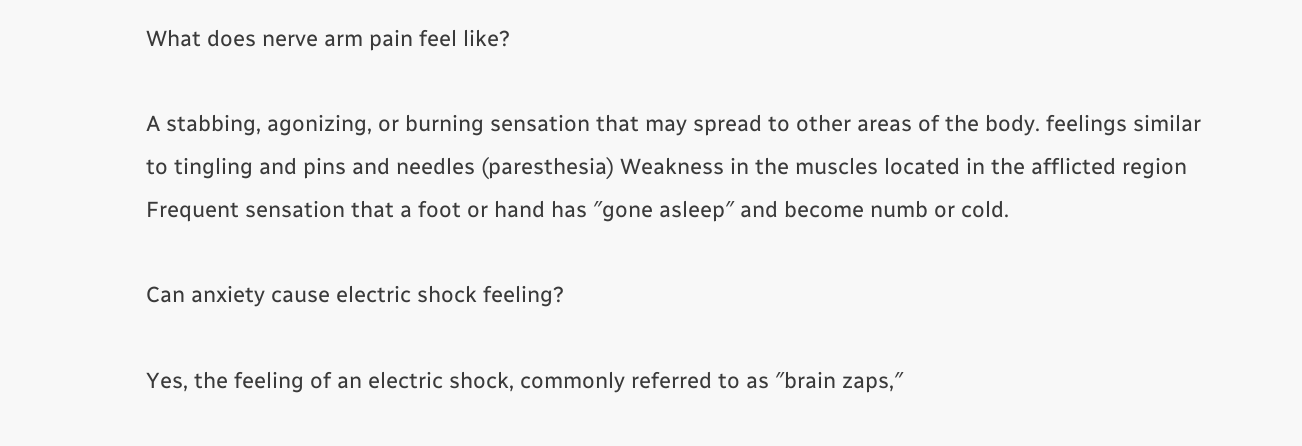What does nerve arm pain feel like?

A stabbing, agonizing, or burning sensation that may spread to other areas of the body. feelings similar to tingling and pins and needles (paresthesia) Weakness in the muscles located in the afflicted region Frequent sensation that a foot or hand has ″gone asleep″ and become numb or cold.

Can anxiety cause electric shock feeling?

Yes, the feeling of an electric shock, commonly referred to as ″brain zaps,″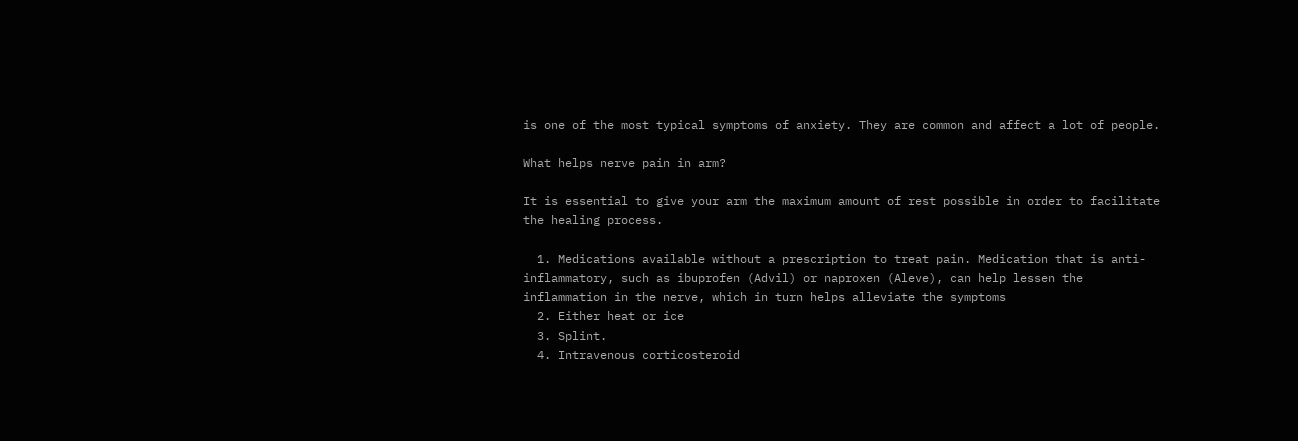is one of the most typical symptoms of anxiety. They are common and affect a lot of people.

What helps nerve pain in arm?

It is essential to give your arm the maximum amount of rest possible in order to facilitate the healing process.

  1. Medications available without a prescription to treat pain. Medication that is anti-inflammatory, such as ibuprofen (Advil) or naproxen (Aleve), can help lessen the inflammation in the nerve, which in turn helps alleviate the symptoms
  2. Either heat or ice
  3. Splint.
  4. Intravenous corticosteroid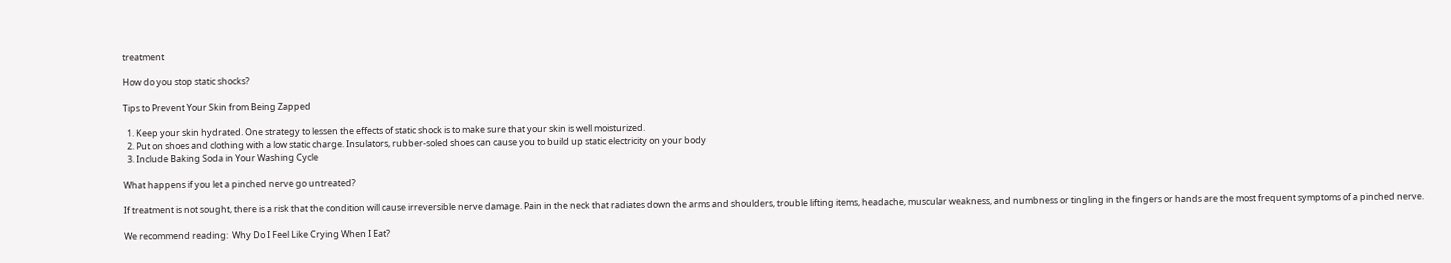treatment

How do you stop static shocks?

Tips to Prevent Your Skin from Being Zapped

  1. Keep your skin hydrated. One strategy to lessen the effects of static shock is to make sure that your skin is well moisturized.
  2. Put on shoes and clothing with a low static charge. Insulators, rubber-soled shoes can cause you to build up static electricity on your body
  3. Include Baking Soda in Your Washing Cycle

What happens if you let a pinched nerve go untreated?

If treatment is not sought, there is a risk that the condition will cause irreversible nerve damage. Pain in the neck that radiates down the arms and shoulders, trouble lifting items, headache, muscular weakness, and numbness or tingling in the fingers or hands are the most frequent symptoms of a pinched nerve.

We recommend reading:  Why Do I Feel Like Crying When I Eat?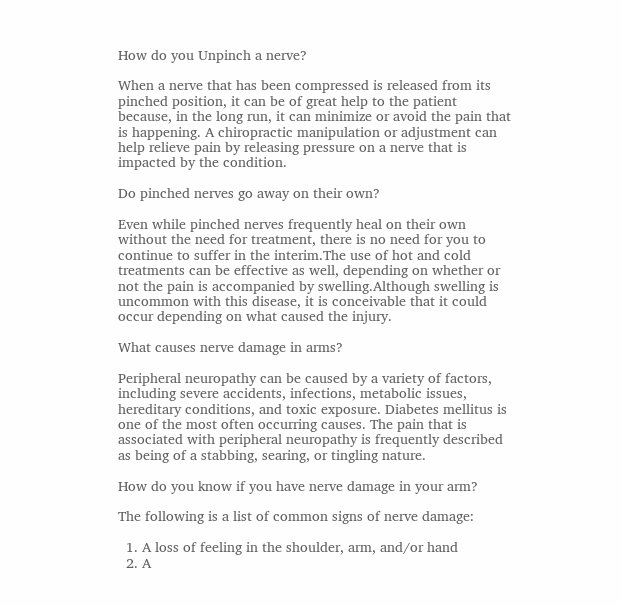How do you Unpinch a nerve?

When a nerve that has been compressed is released from its pinched position, it can be of great help to the patient because, in the long run, it can minimize or avoid the pain that is happening. A chiropractic manipulation or adjustment can help relieve pain by releasing pressure on a nerve that is impacted by the condition.

Do pinched nerves go away on their own?

Even while pinched nerves frequently heal on their own without the need for treatment, there is no need for you to continue to suffer in the interim.The use of hot and cold treatments can be effective as well, depending on whether or not the pain is accompanied by swelling.Although swelling is uncommon with this disease, it is conceivable that it could occur depending on what caused the injury.

What causes nerve damage in arms?

Peripheral neuropathy can be caused by a variety of factors, including severe accidents, infections, metabolic issues, hereditary conditions, and toxic exposure. Diabetes mellitus is one of the most often occurring causes. The pain that is associated with peripheral neuropathy is frequently described as being of a stabbing, searing, or tingling nature.

How do you know if you have nerve damage in your arm?

The following is a list of common signs of nerve damage:

  1. A loss of feeling in the shoulder, arm, and/or hand
  2. A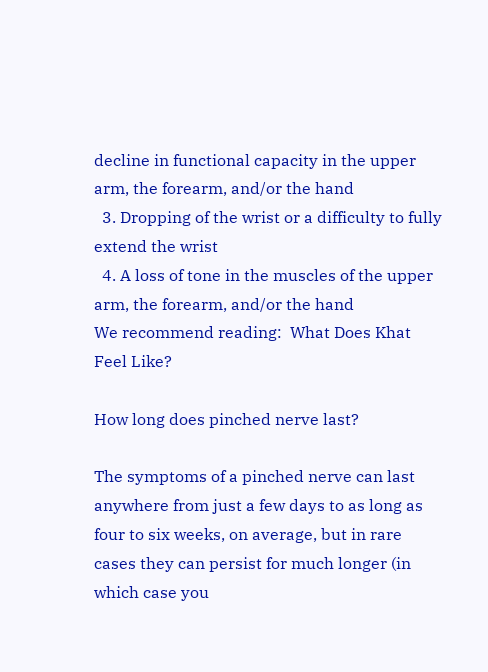decline in functional capacity in the upper arm, the forearm, and/or the hand
  3. Dropping of the wrist or a difficulty to fully extend the wrist
  4. A loss of tone in the muscles of the upper arm, the forearm, and/or the hand
We recommend reading:  What Does Khat Feel Like?

How long does pinched nerve last?

The symptoms of a pinched nerve can last anywhere from just a few days to as long as four to six weeks, on average, but in rare cases they can persist for much longer (in which case you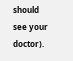should see your doctor).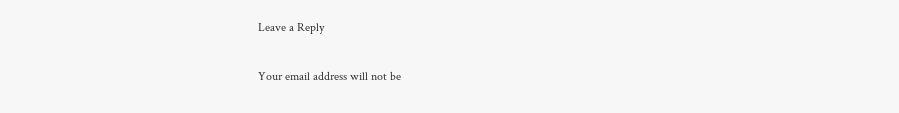Leave a Reply

Your email address will not be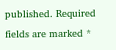published. Required fields are marked *